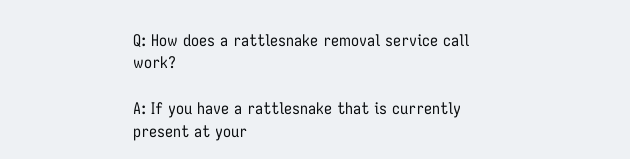Q: How does a rattlesnake removal service call work?

A: If you have a rattlesnake that is currently present at your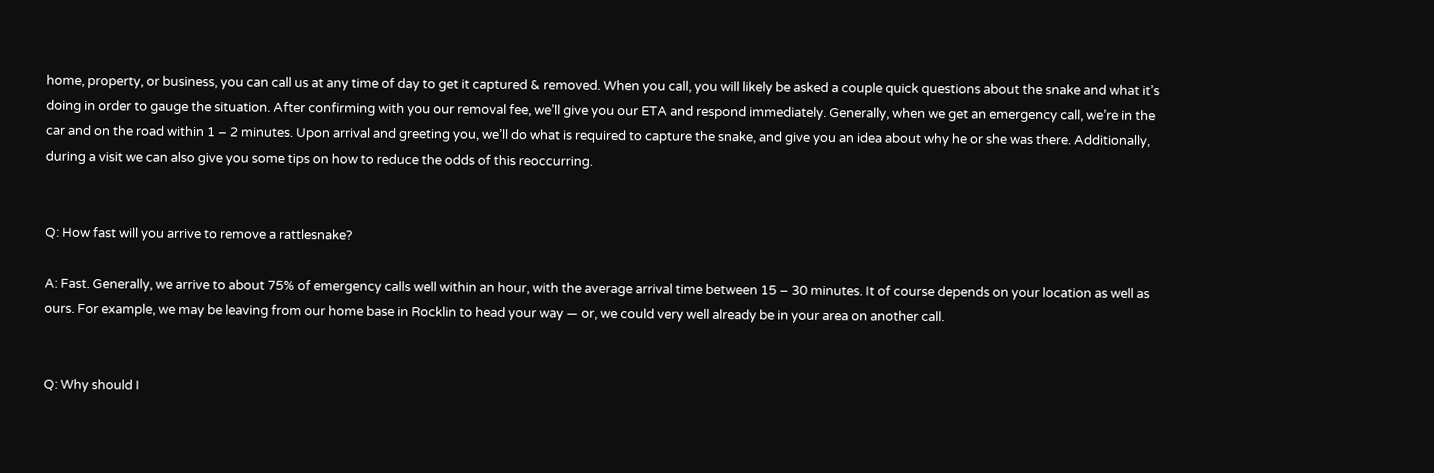home, property, or business, you can call us at any time of day to get it captured & removed. When you call, you will likely be asked a couple quick questions about the snake and what it’s doing in order to gauge the situation. After confirming with you our removal fee, we’ll give you our ETA and respond immediately. Generally, when we get an emergency call, we’re in the car and on the road within 1 – 2 minutes. Upon arrival and greeting you, we’ll do what is required to capture the snake, and give you an idea about why he or she was there. Additionally, during a visit we can also give you some tips on how to reduce the odds of this reoccurring.


Q: How fast will you arrive to remove a rattlesnake?

A: Fast. Generally, we arrive to about 75% of emergency calls well within an hour, with the average arrival time between 15 – 30 minutes. It of course depends on your location as well as ours. For example, we may be leaving from our home base in Rocklin to head your way — or, we could very well already be in your area on another call.


Q: Why should I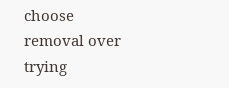choose removal over trying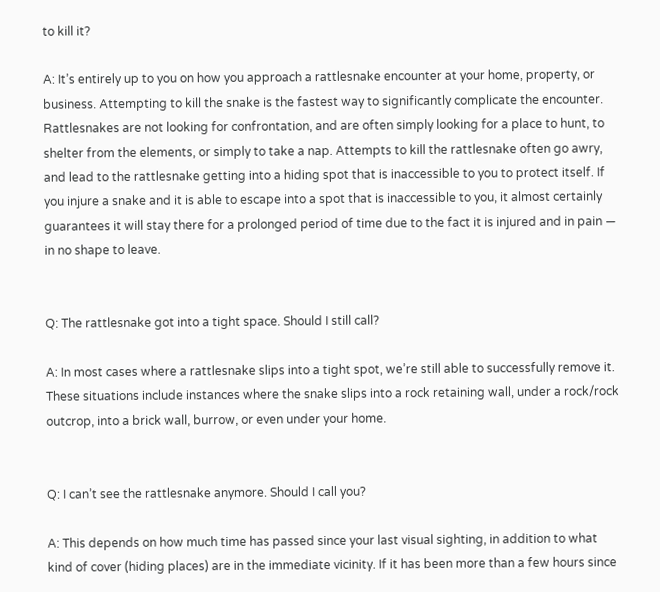to kill it?

A: It’s entirely up to you on how you approach a rattlesnake encounter at your home, property, or business. Attempting to kill the snake is the fastest way to significantly complicate the encounter. Rattlesnakes are not looking for confrontation, and are often simply looking for a place to hunt, to shelter from the elements, or simply to take a nap. Attempts to kill the rattlesnake often go awry, and lead to the rattlesnake getting into a hiding spot that is inaccessible to you to protect itself. If you injure a snake and it is able to escape into a spot that is inaccessible to you, it almost certainly guarantees it will stay there for a prolonged period of time due to the fact it is injured and in pain — in no shape to leave.


Q: The rattlesnake got into a tight space. Should I still call?

A: In most cases where a rattlesnake slips into a tight spot, we’re still able to successfully remove it. These situations include instances where the snake slips into a rock retaining wall, under a rock/rock outcrop, into a brick wall, burrow, or even under your home.


Q: I can’t see the rattlesnake anymore. Should I call you?

A: This depends on how much time has passed since your last visual sighting, in addition to what kind of cover (hiding places) are in the immediate vicinity. If it has been more than a few hours since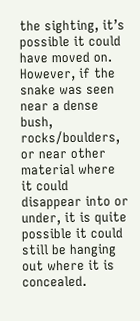the sighting, it’s possible it could have moved on. However, if the snake was seen near a dense bush, rocks/boulders, or near other material where it could disappear into or under, it is quite possible it could still be hanging out where it is concealed.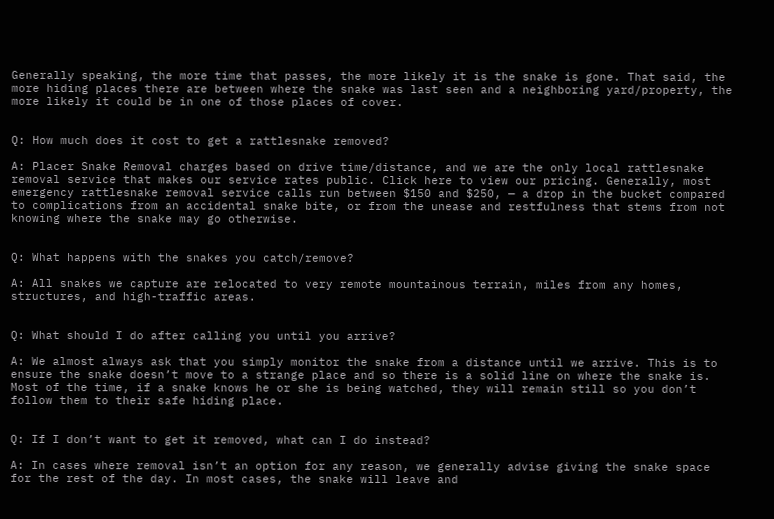Generally speaking, the more time that passes, the more likely it is the snake is gone. That said, the more hiding places there are between where the snake was last seen and a neighboring yard/property, the more likely it could be in one of those places of cover.


Q: How much does it cost to get a rattlesnake removed?

A: Placer Snake Removal charges based on drive time/distance, and we are the only local rattlesnake removal service that makes our service rates public. Click here to view our pricing. Generally, most emergency rattlesnake removal service calls run between $150 and $250, — a drop in the bucket compared to complications from an accidental snake bite, or from the unease and restfulness that stems from not knowing where the snake may go otherwise.


Q: What happens with the snakes you catch/remove?

A: All snakes we capture are relocated to very remote mountainous terrain, miles from any homes, structures, and high-traffic areas.


Q: What should I do after calling you until you arrive?

A: We almost always ask that you simply monitor the snake from a distance until we arrive. This is to ensure the snake doesn’t move to a strange place and so there is a solid line on where the snake is. Most of the time, if a snake knows he or she is being watched, they will remain still so you don’t follow them to their safe hiding place.


Q: If I don’t want to get it removed, what can I do instead?

A: In cases where removal isn’t an option for any reason, we generally advise giving the snake space for the rest of the day. In most cases, the snake will leave and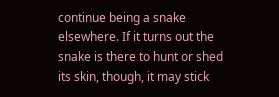continue being a snake elsewhere. If it turns out the snake is there to hunt or shed its skin, though, it may stick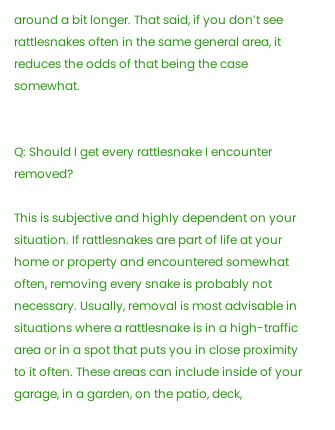around a bit longer. That said, if you don’t see rattlesnakes often in the same general area, it reduces the odds of that being the case somewhat.


Q: Should I get every rattlesnake I encounter removed?

This is subjective and highly dependent on your situation. If rattlesnakes are part of life at your home or property and encountered somewhat often, removing every snake is probably not necessary. Usually, removal is most advisable in situations where a rattlesnake is in a high-traffic area or in a spot that puts you in close proximity to it often. These areas can include inside of your garage, in a garden, on the patio, deck,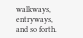walkways, entryways, and so forth.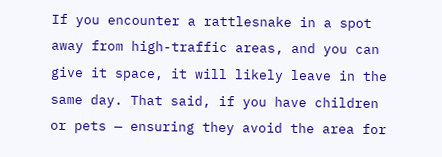If you encounter a rattlesnake in a spot away from high-traffic areas, and you can give it space, it will likely leave in the same day. That said, if you have children or pets — ensuring they avoid the area for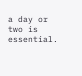a day or two is essential.